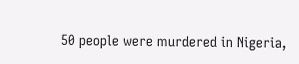50 people were murdered in Nigeria,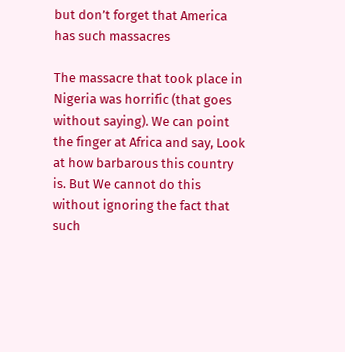but don’t forget that America has such massacres

The massacre that took place in Nigeria was horrific (that goes without saying). We can point the finger at Africa and say, Look at how barbarous this country is. But We cannot do this without ignoring the fact that such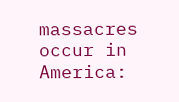massacres occur in America: